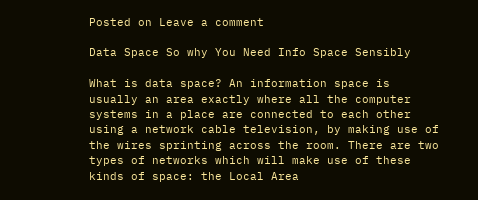Posted on Leave a comment

Data Space So why You Need Info Space Sensibly

What is data space? An information space is usually an area exactly where all the computer systems in a place are connected to each other using a network cable television, by making use of the wires sprinting across the room. There are two types of networks which will make use of these kinds of space: the Local Area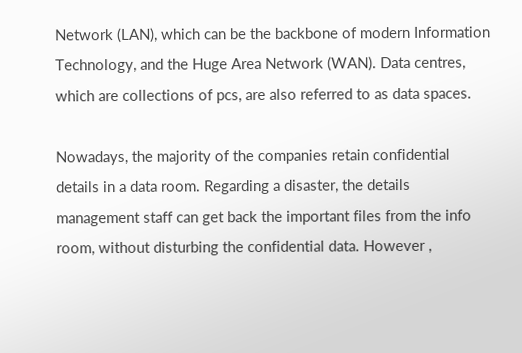Network (LAN), which can be the backbone of modern Information Technology, and the Huge Area Network (WAN). Data centres, which are collections of pcs, are also referred to as data spaces.

Nowadays, the majority of the companies retain confidential details in a data room. Regarding a disaster, the details management staff can get back the important files from the info room, without disturbing the confidential data. However ,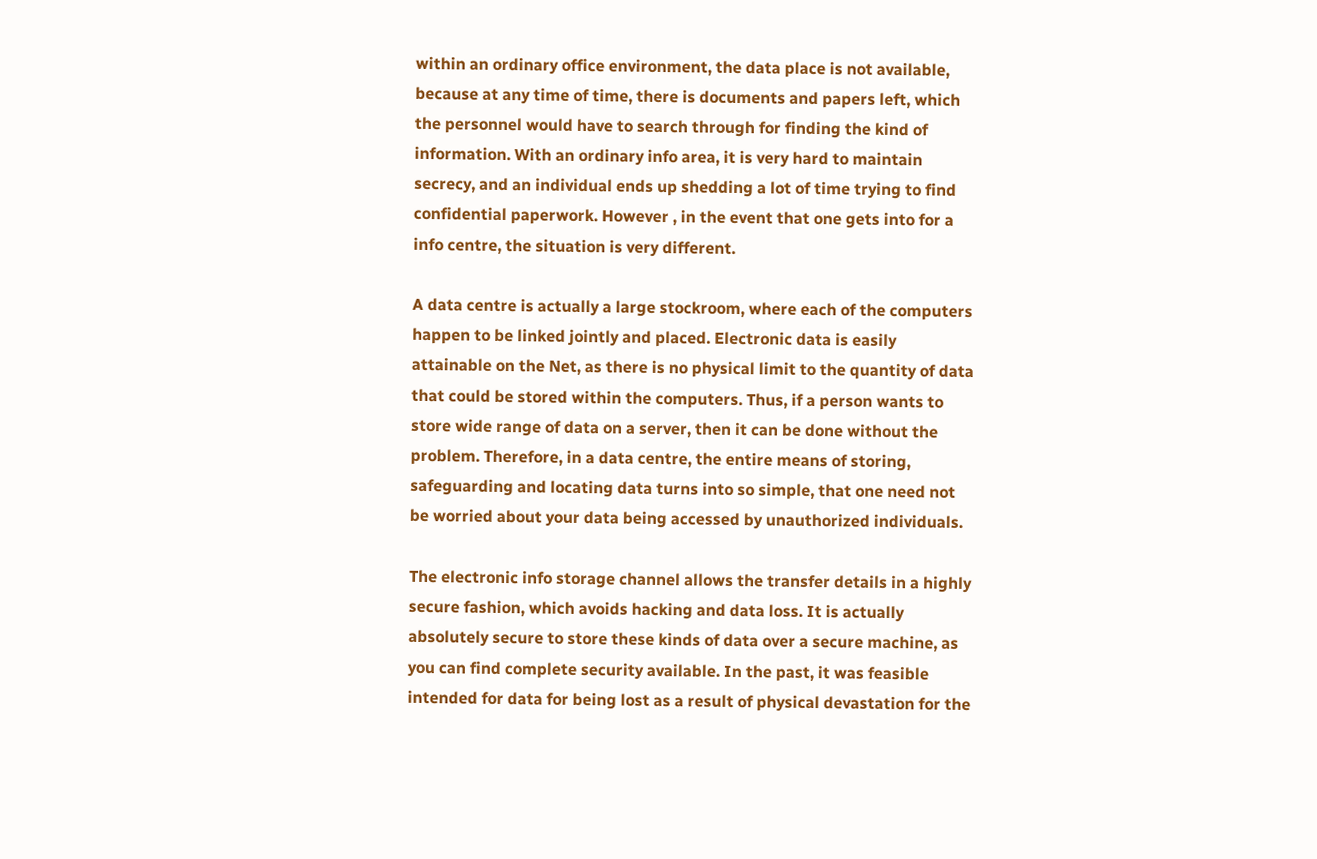within an ordinary office environment, the data place is not available, because at any time of time, there is documents and papers left, which the personnel would have to search through for finding the kind of information. With an ordinary info area, it is very hard to maintain secrecy, and an individual ends up shedding a lot of time trying to find confidential paperwork. However , in the event that one gets into for a info centre, the situation is very different.

A data centre is actually a large stockroom, where each of the computers happen to be linked jointly and placed. Electronic data is easily attainable on the Net, as there is no physical limit to the quantity of data that could be stored within the computers. Thus, if a person wants to store wide range of data on a server, then it can be done without the problem. Therefore, in a data centre, the entire means of storing, safeguarding and locating data turns into so simple, that one need not be worried about your data being accessed by unauthorized individuals.

The electronic info storage channel allows the transfer details in a highly secure fashion, which avoids hacking and data loss. It is actually absolutely secure to store these kinds of data over a secure machine, as you can find complete security available. In the past, it was feasible intended for data for being lost as a result of physical devastation for the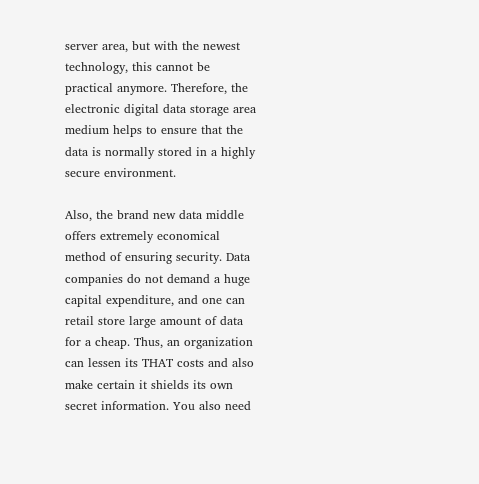server area, but with the newest technology, this cannot be practical anymore. Therefore, the electronic digital data storage area medium helps to ensure that the data is normally stored in a highly secure environment.

Also, the brand new data middle offers extremely economical method of ensuring security. Data companies do not demand a huge capital expenditure, and one can retail store large amount of data for a cheap. Thus, an organization can lessen its THAT costs and also make certain it shields its own secret information. You also need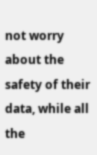not worry about the safety of their data, while all the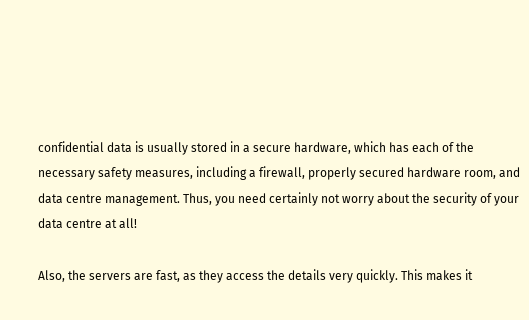confidential data is usually stored in a secure hardware, which has each of the necessary safety measures, including a firewall, properly secured hardware room, and data centre management. Thus, you need certainly not worry about the security of your data centre at all!

Also, the servers are fast, as they access the details very quickly. This makes it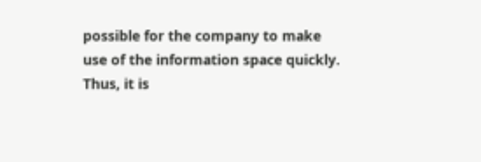possible for the company to make use of the information space quickly. Thus, it is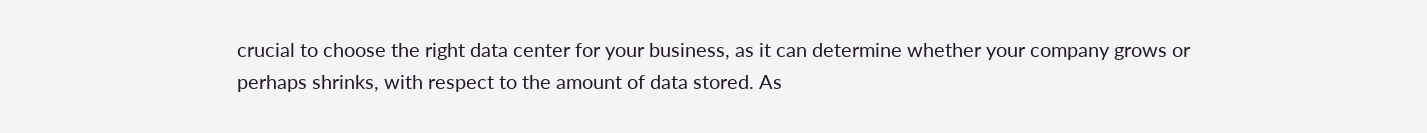crucial to choose the right data center for your business, as it can determine whether your company grows or perhaps shrinks, with respect to the amount of data stored. As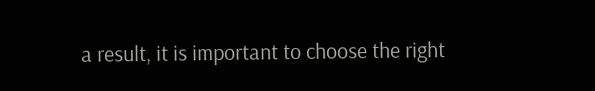a result, it is important to choose the right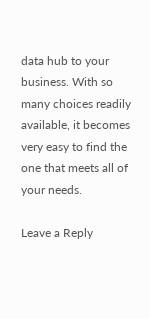data hub to your business. With so many choices readily available, it becomes very easy to find the one that meets all of your needs.

Leave a Reply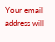Your email address will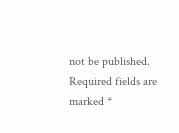not be published. Required fields are marked *